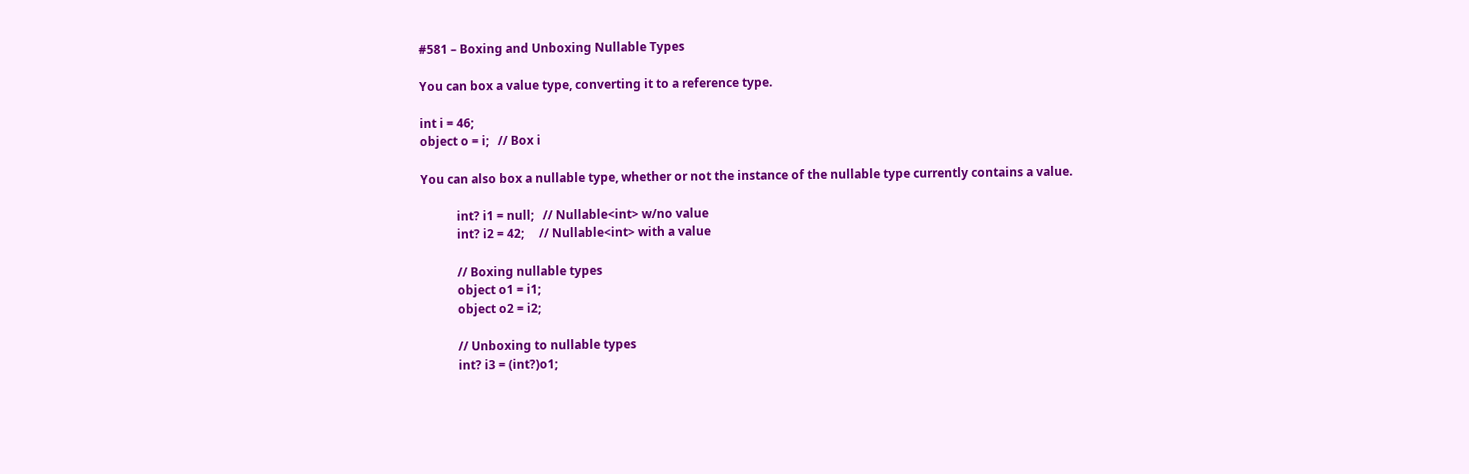#581 – Boxing and Unboxing Nullable Types

You can box a value type, converting it to a reference type.

int i = 46;
object o = i;   // Box i

You can also box a nullable type, whether or not the instance of the nullable type currently contains a value.

            int? i1 = null;   // Nullable<int> w/no value
            int? i2 = 42;     // Nullable<int> with a value

            // Boxing nullable types
            object o1 = i1;
            object o2 = i2;

            // Unboxing to nullable types
            int? i3 = (int?)o1;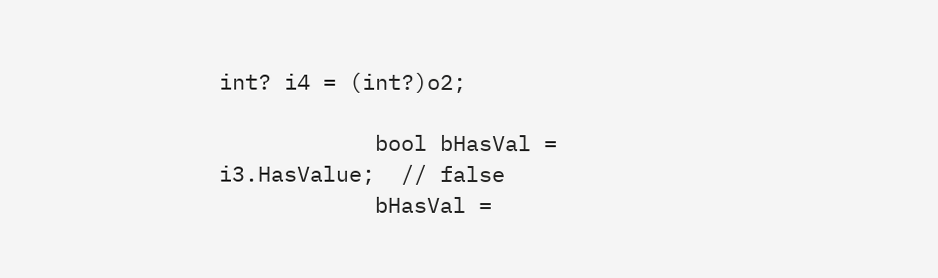int? i4 = (int?)o2;

            bool bHasVal = i3.HasValue;  // false
            bHasVal =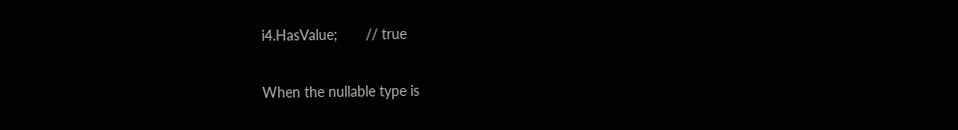i4.HasValue;       // true

When the nullable type is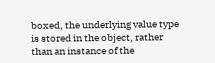boxed, the underlying value type is stored in the object, rather than an instance of the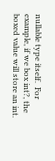nullable type itself.  For example, if we box int?, the boxed value will store an int.